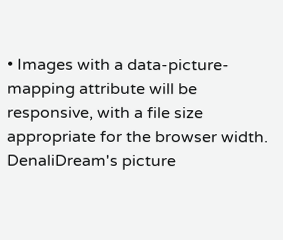• Images with a data-picture-mapping attribute will be responsive, with a file size appropriate for the browser width.
DenaliDream's picture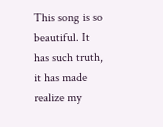This song is so beautiful. It has such truth, it has made realize my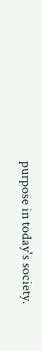purpose in today's society.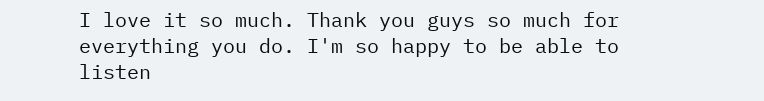I love it so much. Thank you guys so much for everything you do. I'm so happy to be able to listen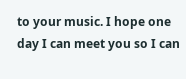to your music. I hope one day I can meet you so I can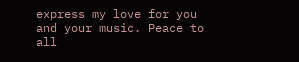express my love for you and your music. Peace to all